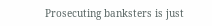Prosecuting banksters is just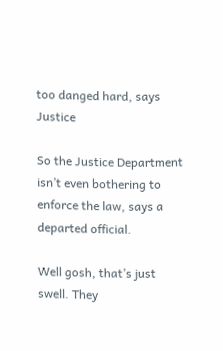too danged hard, says Justice

So the Justice Department isn’t even bothering to enforce the law, says a departed official.

Well gosh, that’s just swell. They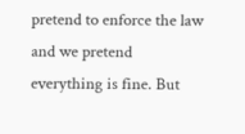pretend to enforce the law and we pretend everything is fine. But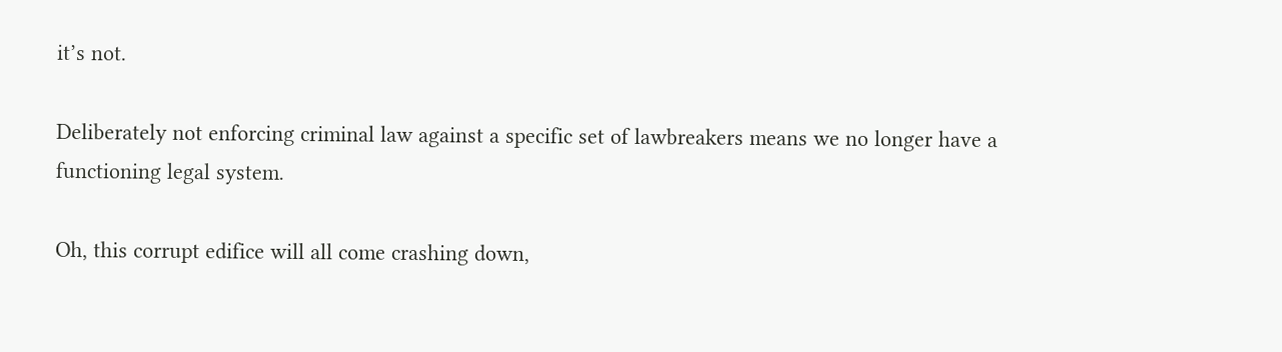it’s not.

Deliberately not enforcing criminal law against a specific set of lawbreakers means we no longer have a functioning legal system.

Oh, this corrupt edifice will all come crashing down,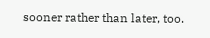sooner rather than later, too.